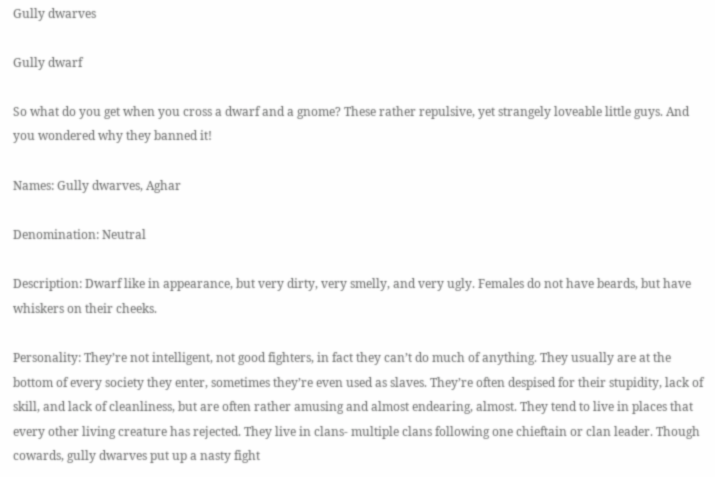Gully dwarves

Gully dwarf

So what do you get when you cross a dwarf and a gnome? These rather repulsive, yet strangely loveable little guys. And you wondered why they banned it!

Names: Gully dwarves, Aghar

Denomination: Neutral

Description: Dwarf like in appearance, but very dirty, very smelly, and very ugly. Females do not have beards, but have whiskers on their cheeks.

Personality: They’re not intelligent, not good fighters, in fact they can’t do much of anything. They usually are at the bottom of every society they enter, sometimes they’re even used as slaves. They’re often despised for their stupidity, lack of skill, and lack of cleanliness, but are often rather amusing and almost endearing, almost. They tend to live in places that every other living creature has rejected. They live in clans- multiple clans following one chieftain or clan leader. Though cowards, gully dwarves put up a nasty fight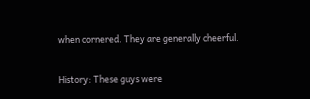when cornered. They are generally cheerful.

History: These guys were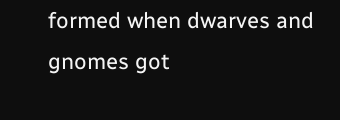formed when dwarves and gnomes got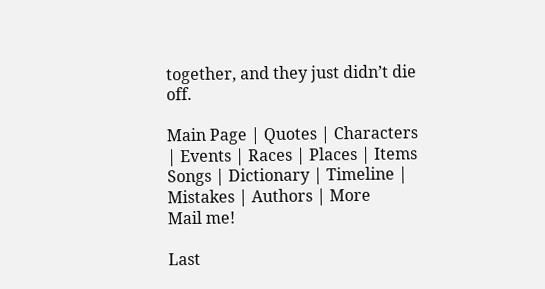together, and they just didn’t die off.

Main Page | Quotes | Characters | Events | Races | Places | Items
Songs | Dictionary | Timeline | Mistakes | Authors | More
Mail me!

Last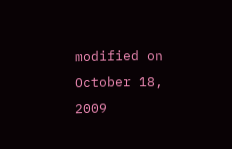modified on October 18, 2009